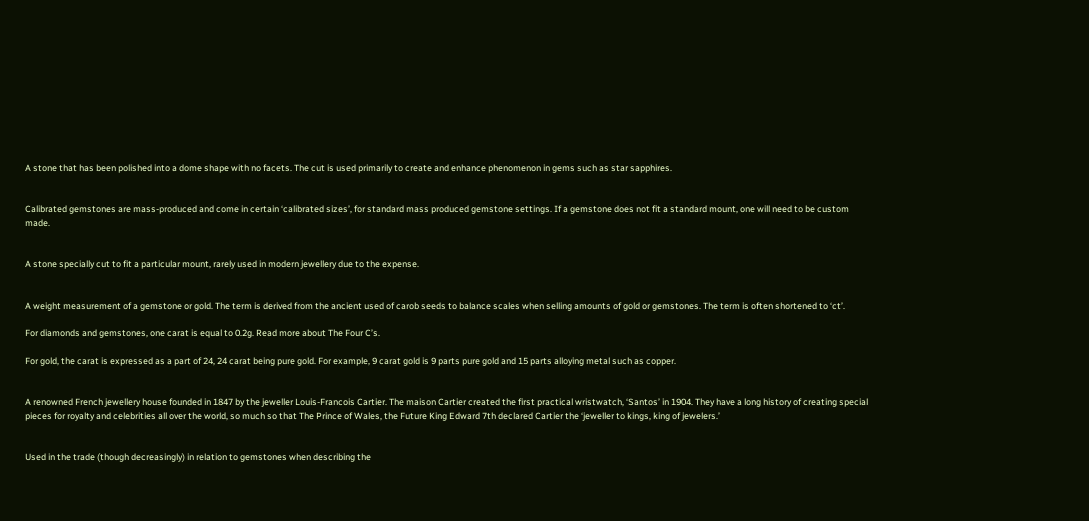A stone that has been polished into a dome shape with no facets. The cut is used primarily to create and enhance phenomenon in gems such as star sapphires.


Calibrated gemstones are mass-produced and come in certain ‘calibrated sizes’, for standard mass produced gemstone settings. If a gemstone does not fit a standard mount, one will need to be custom made.


A stone specially cut to fit a particular mount, rarely used in modern jewellery due to the expense.


A weight measurement of a gemstone or gold. The term is derived from the ancient used of carob seeds to balance scales when selling amounts of gold or gemstones. The term is often shortened to ‘ct’.

For diamonds and gemstones, one carat is equal to 0.2g. Read more about The Four C’s.

For gold, the carat is expressed as a part of 24, 24 carat being pure gold. For example, 9 carat gold is 9 parts pure gold and 15 parts alloying metal such as copper.


A renowned French jewellery house founded in 1847 by the jeweller Louis-Francois Cartier. The maison Cartier created the first practical wristwatch, ‘Santos’ in 1904. They have a long history of creating special pieces for royalty and celebrities all over the world, so much so that The Prince of Wales, the Future King Edward 7th declared Cartier the ‘jeweller to kings, king of jewelers.’


Used in the trade (though decreasingly) in relation to gemstones when describing the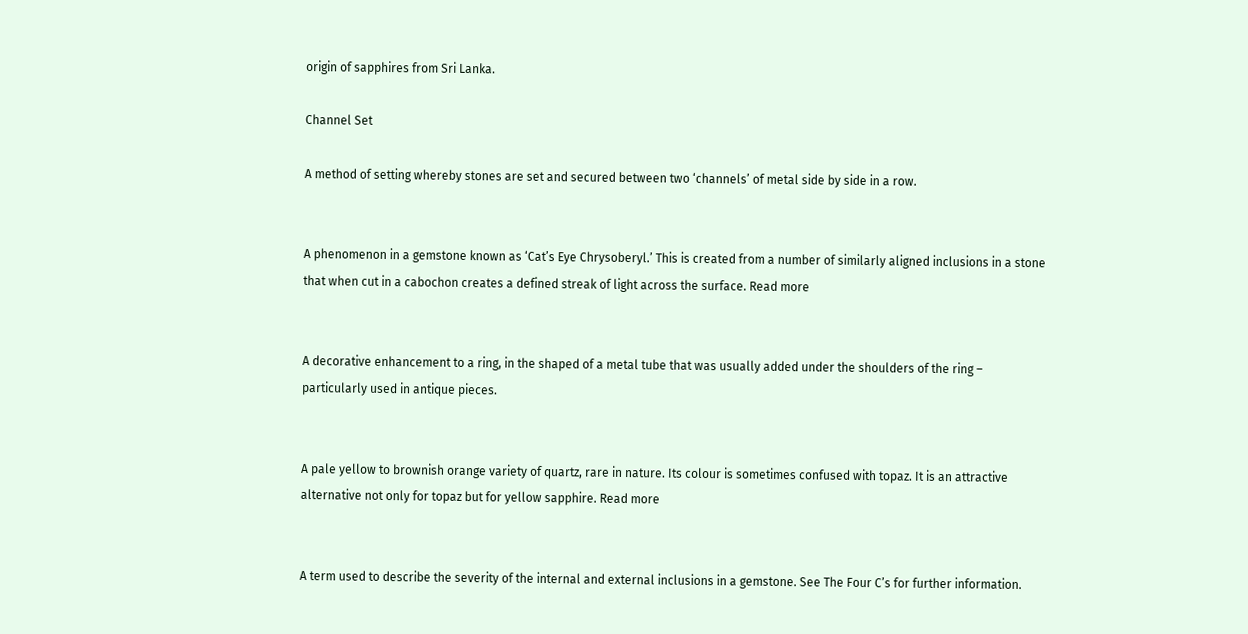origin of sapphires from Sri Lanka.

Channel Set

A method of setting whereby stones are set and secured between two ‘channels’ of metal side by side in a row.


A phenomenon in a gemstone known as ‘Cat’s Eye Chrysoberyl.’ This is created from a number of similarly aligned inclusions in a stone that when cut in a cabochon creates a defined streak of light across the surface. Read more


A decorative enhancement to a ring, in the shaped of a metal tube that was usually added under the shoulders of the ring – particularly used in antique pieces.


A pale yellow to brownish orange variety of quartz, rare in nature. Its colour is sometimes confused with topaz. It is an attractive alternative not only for topaz but for yellow sapphire. Read more


A term used to describe the severity of the internal and external inclusions in a gemstone. See The Four C’s for further information.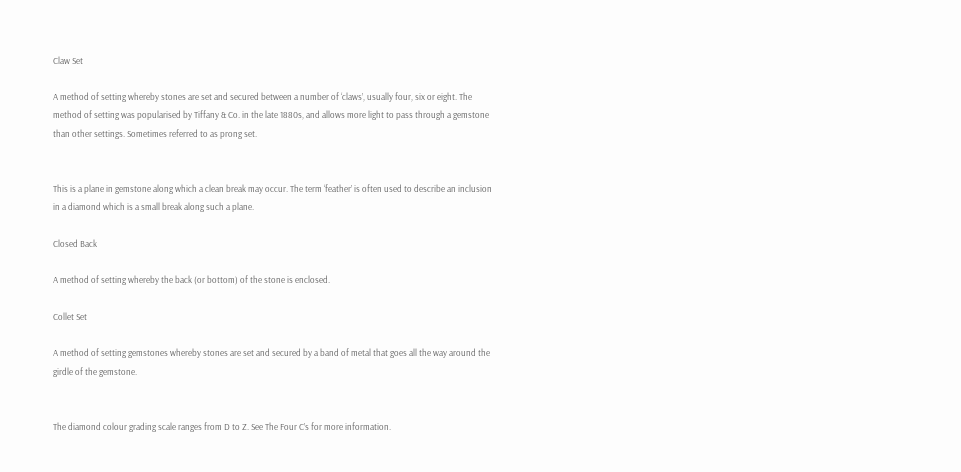Claw Set

A method of setting whereby stones are set and secured between a number of ‘claws’, usually four, six or eight. The method of setting was popularised by Tiffany & Co. in the late 1880s, and allows more light to pass through a gemstone than other settings. Sometimes referred to as prong set.


This is a plane in gemstone along which a clean break may occur. The term ‘feather’ is often used to describe an inclusion in a diamond which is a small break along such a plane.

Closed Back

A method of setting whereby the back (or bottom) of the stone is enclosed.

Collet Set

A method of setting gemstones whereby stones are set and secured by a band of metal that goes all the way around the girdle of the gemstone.


The diamond colour grading scale ranges from D to Z. See The Four C’s for more information.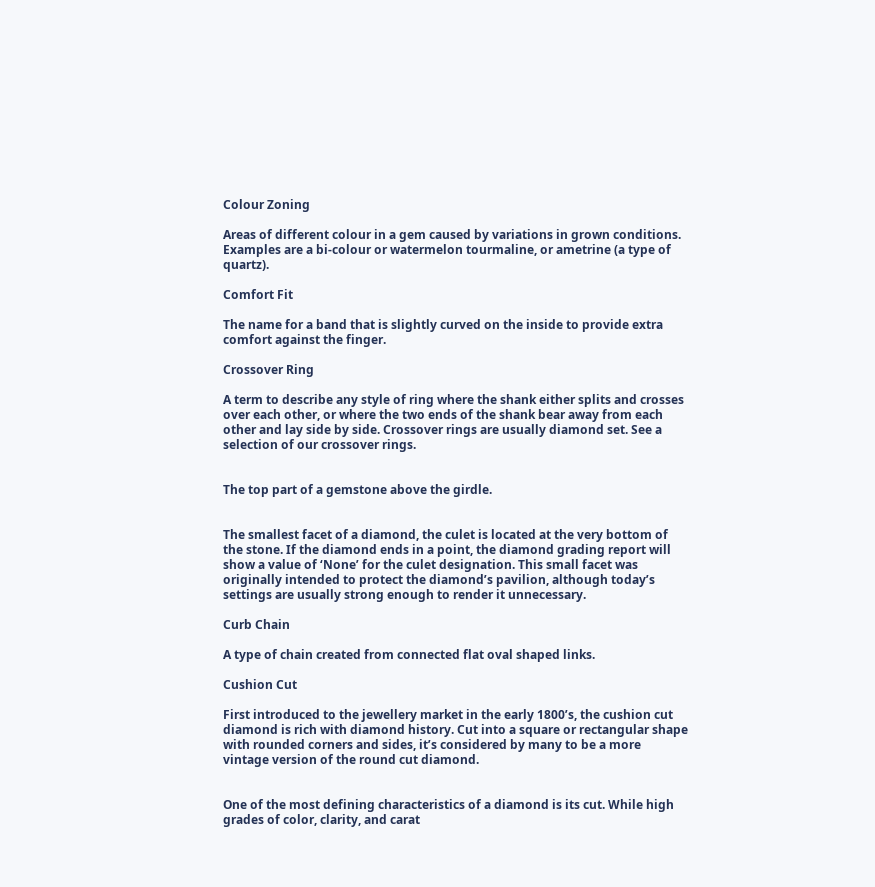Colour Zoning

Areas of different colour in a gem caused by variations in grown conditions. Examples are a bi-colour or watermelon tourmaline, or ametrine (a type of quartz).

Comfort Fit

The name for a band that is slightly curved on the inside to provide extra comfort against the finger.

Crossover Ring

A term to describe any style of ring where the shank either splits and crosses over each other, or where the two ends of the shank bear away from each other and lay side by side. Crossover rings are usually diamond set. See a selection of our crossover rings.


The top part of a gemstone above the girdle.


The smallest facet of a diamond, the culet is located at the very bottom of the stone. If the diamond ends in a point, the diamond grading report will show a value of ‘None’ for the culet designation. This small facet was originally intended to protect the diamond’s pavilion, although today’s settings are usually strong enough to render it unnecessary.

Curb Chain

A type of chain created from connected flat oval shaped links.

Cushion Cut

First introduced to the jewellery market in the early 1800’s, the cushion cut diamond is rich with diamond history. Cut into a square or rectangular shape with rounded corners and sides, it’s considered by many to be a more vintage version of the round cut diamond.


One of the most defining characteristics of a diamond is its cut. While high grades of color, clarity, and carat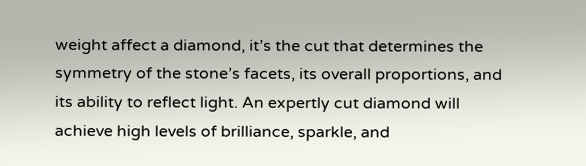weight affect a diamond, it’s the cut that determines the symmetry of the stone’s facets, its overall proportions, and its ability to reflect light. An expertly cut diamond will achieve high levels of brilliance, sparkle, and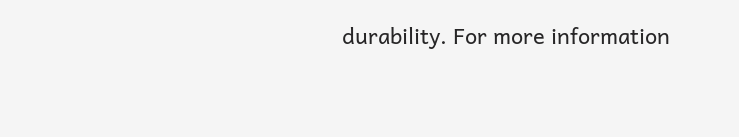durability. For more information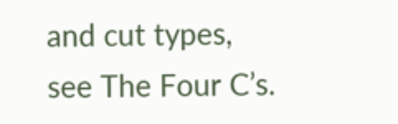and cut types, see The Four C’s.